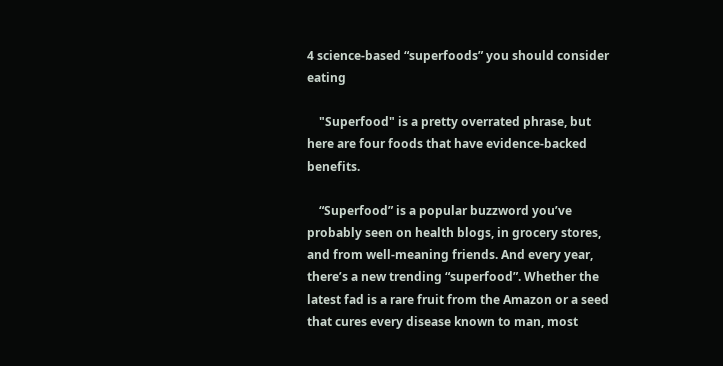4 science-based “superfoods” you should consider eating

    "Superfood" is a pretty overrated phrase, but here are four foods that have evidence-backed benefits.

    “Superfood” is a popular buzzword you’ve probably seen on health blogs, in grocery stores, and from well-meaning friends. And every year, there’s a new trending “superfood”. Whether the latest fad is a rare fruit from the Amazon or a seed that cures every disease known to man, most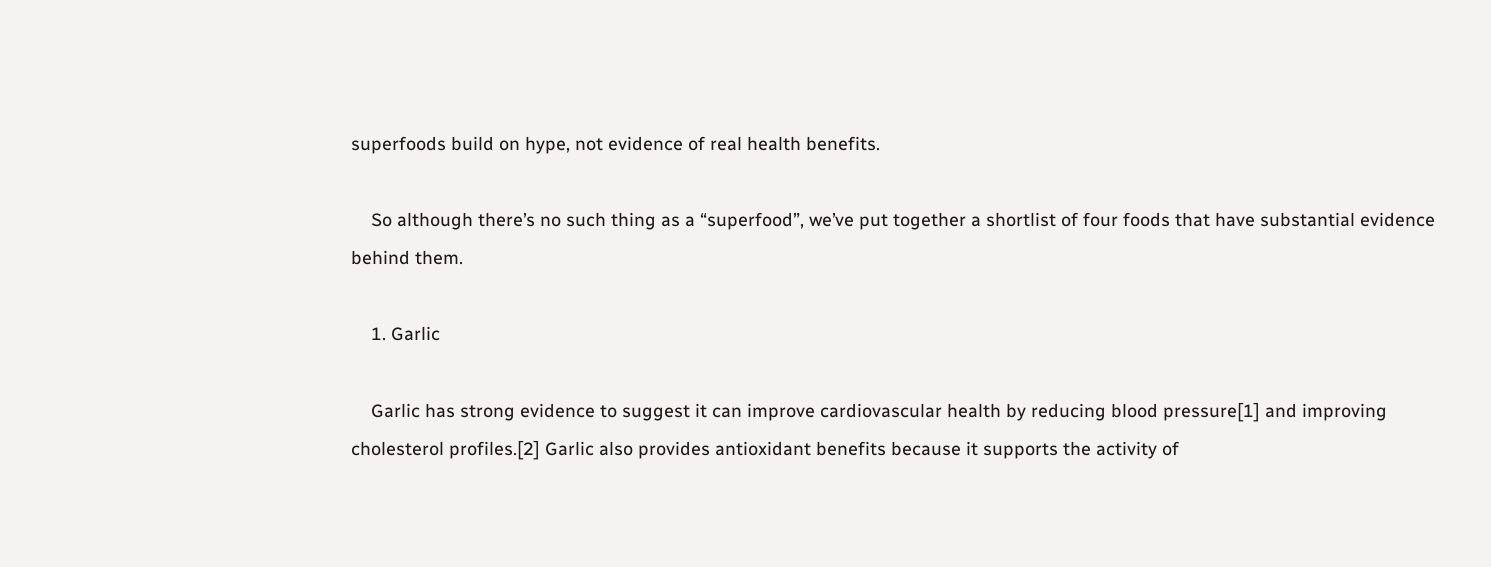superfoods build on hype, not evidence of real health benefits.

    So although there’s no such thing as a “superfood”, we’ve put together a shortlist of four foods that have substantial evidence behind them.

    1. Garlic

    Garlic has strong evidence to suggest it can improve cardiovascular health by reducing blood pressure[1] and improving cholesterol profiles.[2] Garlic also provides antioxidant benefits because it supports the activity of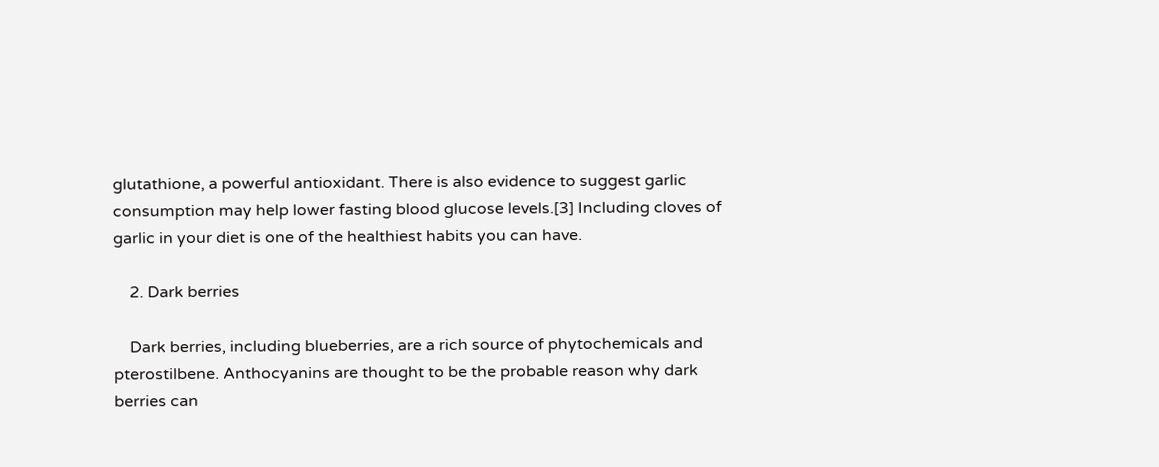glutathione, a powerful antioxidant. There is also evidence to suggest garlic consumption may help lower fasting blood glucose levels.[3] Including cloves of garlic in your diet is one of the healthiest habits you can have.

    2. Dark berries

    Dark berries, including blueberries, are a rich source of phytochemicals and pterostilbene. Anthocyanins are thought to be the probable reason why dark berries can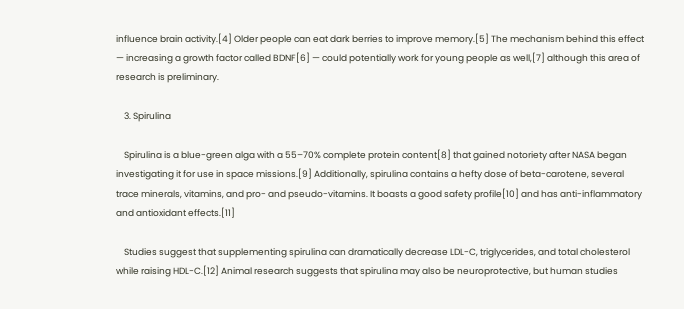influence brain activity.[4] Older people can eat dark berries to improve memory.[5] The mechanism behind this effect — increasing a growth factor called BDNF[6] — could potentially work for young people as well,[7] although this area of research is preliminary.

    3. Spirulina

    Spirulina is a blue-green alga with a 55–70% complete protein content[8] that gained notoriety after NASA began investigating it for use in space missions.[9] Additionally, spirulina contains a hefty dose of beta-carotene, several trace minerals, vitamins, and pro- and pseudo-vitamins. It boasts a good safety profile[10] and has anti-inflammatory and antioxidant effects.[11]

    Studies suggest that supplementing spirulina can dramatically decrease LDL-C, triglycerides, and total cholesterol while raising HDL-C.[12] Animal research suggests that spirulina may also be neuroprotective, but human studies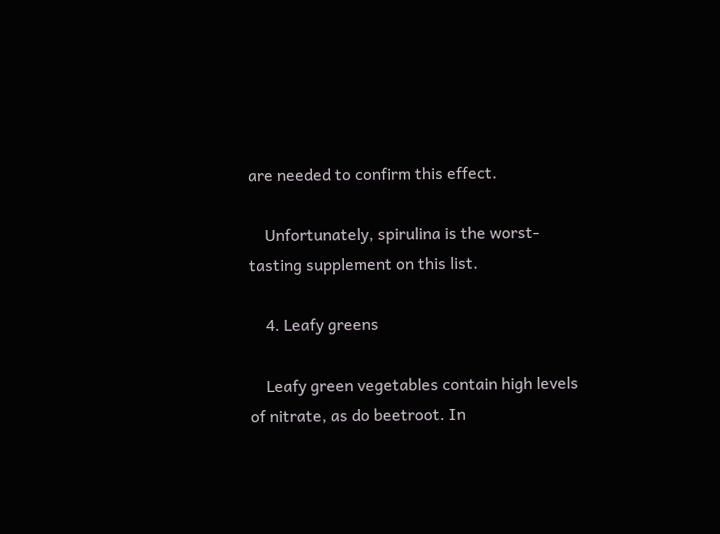are needed to confirm this effect.

    Unfortunately, spirulina is the worst-tasting supplement on this list.

    4. Leafy greens

    Leafy green vegetables contain high levels of nitrate, as do beetroot. In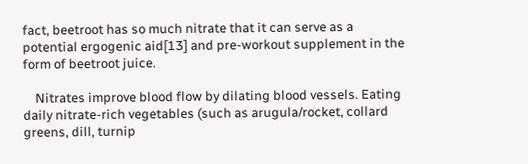fact, beetroot has so much nitrate that it can serve as a potential ergogenic aid[13] and pre-workout supplement in the form of beetroot juice.

    Nitrates improve blood flow by dilating blood vessels. Eating daily nitrate-rich vegetables (such as arugula/rocket, collard greens, dill, turnip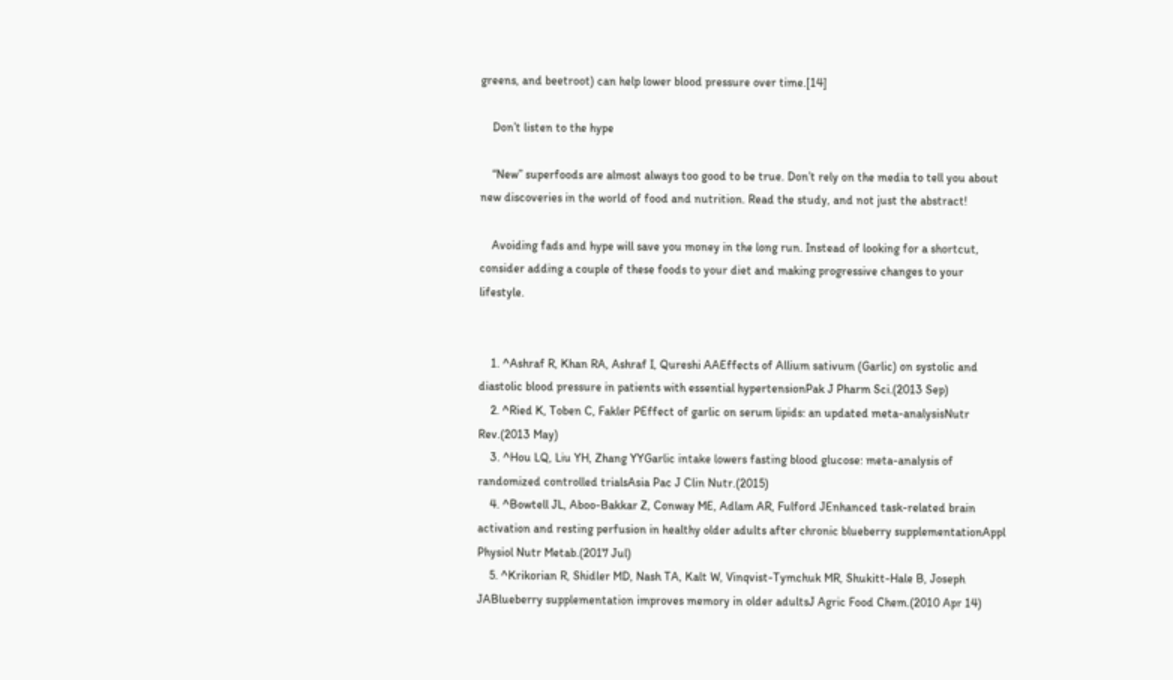greens, and beetroot) can help lower blood pressure over time.[14]

    Don’t listen to the hype

    “New” superfoods are almost always too good to be true. Don’t rely on the media to tell you about new discoveries in the world of food and nutrition. Read the study, and not just the abstract!

    Avoiding fads and hype will save you money in the long run. Instead of looking for a shortcut, consider adding a couple of these foods to your diet and making progressive changes to your lifestyle.


    1. ^Ashraf R, Khan RA, Ashraf I, Qureshi AAEffects of Allium sativum (Garlic) on systolic and diastolic blood pressure in patients with essential hypertensionPak J Pharm Sci.(2013 Sep)
    2. ^Ried K, Toben C, Fakler PEffect of garlic on serum lipids: an updated meta-analysisNutr Rev.(2013 May)
    3. ^Hou LQ, Liu YH, Zhang YYGarlic intake lowers fasting blood glucose: meta-analysis of randomized controlled trialsAsia Pac J Clin Nutr.(2015)
    4. ^Bowtell JL, Aboo-Bakkar Z, Conway ME, Adlam AR, Fulford JEnhanced task-related brain activation and resting perfusion in healthy older adults after chronic blueberry supplementationAppl Physiol Nutr Metab.(2017 Jul)
    5. ^Krikorian R, Shidler MD, Nash TA, Kalt W, Vinqvist-Tymchuk MR, Shukitt-Hale B, Joseph JABlueberry supplementation improves memory in older adultsJ Agric Food Chem.(2010 Apr 14)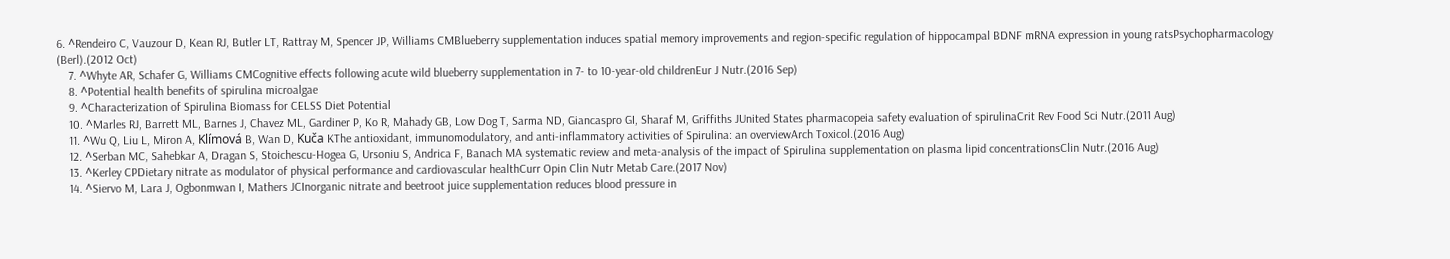6. ^Rendeiro C, Vauzour D, Kean RJ, Butler LT, Rattray M, Spencer JP, Williams CMBlueberry supplementation induces spatial memory improvements and region-specific regulation of hippocampal BDNF mRNA expression in young ratsPsychopharmacology (Berl).(2012 Oct)
    7. ^Whyte AR, Schafer G, Williams CMCognitive effects following acute wild blueberry supplementation in 7- to 10-year-old childrenEur J Nutr.(2016 Sep)
    8. ^Potential health benefits of spirulina microalgae
    9. ^Characterization of Spirulina Biomass for CELSS Diet Potential
    10. ^Marles RJ, Barrett ML, Barnes J, Chavez ML, Gardiner P, Ko R, Mahady GB, Low Dog T, Sarma ND, Giancaspro GI, Sharaf M, Griffiths JUnited States pharmacopeia safety evaluation of spirulinaCrit Rev Food Sci Nutr.(2011 Aug)
    11. ^Wu Q, Liu L, Miron A, Klímová B, Wan D, Kuča KThe antioxidant, immunomodulatory, and anti-inflammatory activities of Spirulina: an overviewArch Toxicol.(2016 Aug)
    12. ^Serban MC, Sahebkar A, Dragan S, Stoichescu-Hogea G, Ursoniu S, Andrica F, Banach MA systematic review and meta-analysis of the impact of Spirulina supplementation on plasma lipid concentrationsClin Nutr.(2016 Aug)
    13. ^Kerley CPDietary nitrate as modulator of physical performance and cardiovascular healthCurr Opin Clin Nutr Metab Care.(2017 Nov)
    14. ^Siervo M, Lara J, Ogbonmwan I, Mathers JCInorganic nitrate and beetroot juice supplementation reduces blood pressure in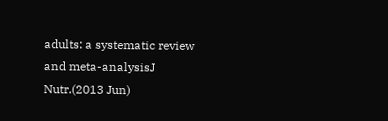adults: a systematic review and meta-analysisJ Nutr.(2013 Jun)